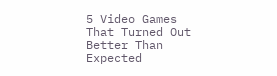5 Video Games That Turned Out Better Than Expected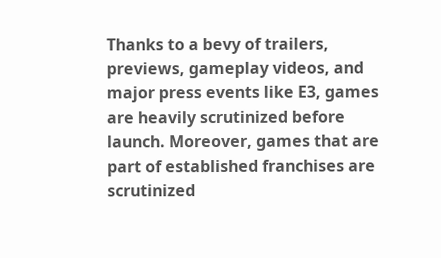Thanks to a bevy of trailers, previews, gameplay videos, and major press events like E3, games are heavily scrutinized before launch. Moreover, games that are part of established franchises are scrutinized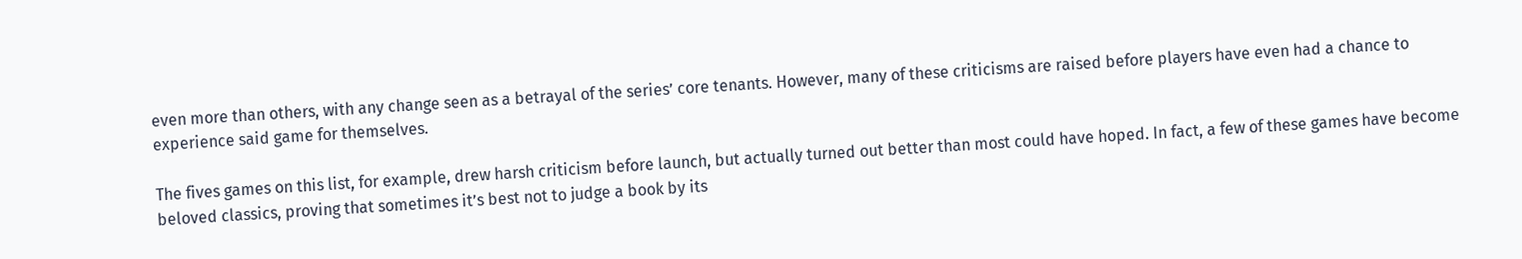even more than others, with any change seen as a betrayal of the series’ core tenants. However, many of these criticisms are raised before players have even had a chance to experience said game for themselves.

The fives games on this list, for example, drew harsh criticism before launch, but actually turned out better than most could have hoped. In fact, a few of these games have become beloved classics, proving that sometimes it’s best not to judge a book by its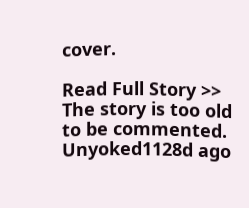cover.

Read Full Story >>
The story is too old to be commented.
Unyoked1128d ago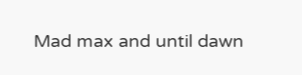Mad max and until dawn